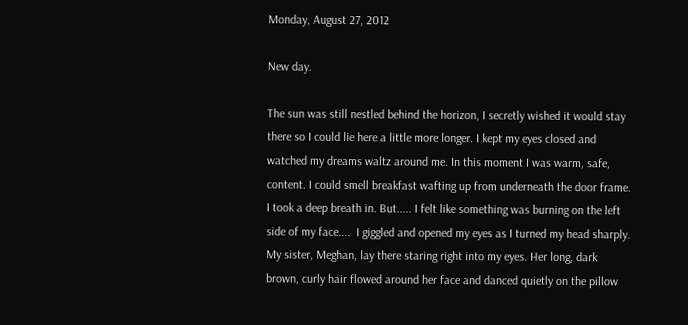Monday, August 27, 2012

New day.

The sun was still nestled behind the horizon, I secretly wished it would stay there so I could lie here a little more longer. I kept my eyes closed and watched my dreams waltz around me. In this moment I was warm, safe, content. I could smell breakfast wafting up from underneath the door frame. I took a deep breath in. But..... I felt like something was burning on the left side of my face....  I giggled and opened my eyes as I turned my head sharply. My sister, Meghan, lay there staring right into my eyes. Her long, dark brown, curly hair flowed around her face and danced quietly on the pillow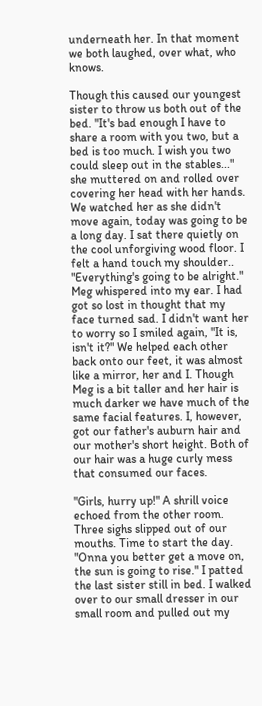underneath her. In that moment we both laughed, over what, who knows.

Though this caused our youngest sister to throw us both out of the bed. "It's bad enough I have to share a room with you two, but a bed is too much. I wish you two could sleep out in the stables..." she muttered on and rolled over covering her head with her hands. We watched her as she didn't move again, today was going to be a long day. I sat there quietly on the cool unforgiving wood floor. I felt a hand touch my shoulder.. "Everything's going to be alright." Meg whispered into my ear. I had got so lost in thought that my face turned sad. I didn't want her to worry so I smiled again, "It is, isn't it?" We helped each other back onto our feet, it was almost like a mirror, her and I. Though Meg is a bit taller and her hair is much darker we have much of the same facial features. I, however, got our father's auburn hair and our mother's short height. Both of our hair was a huge curly mess that consumed our faces.

"Girls, hurry up!" A shrill voice echoed from the other room. Three sighs slipped out of our mouths. Time to start the day. "Onna you better get a move on, the sun is going to rise." I patted the last sister still in bed. I walked over to our small dresser in our small room and pulled out my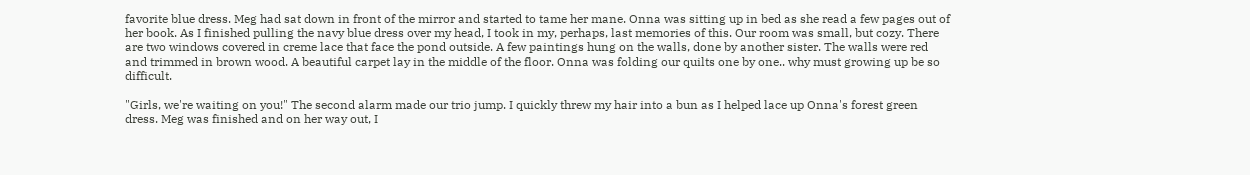favorite blue dress. Meg had sat down in front of the mirror and started to tame her mane. Onna was sitting up in bed as she read a few pages out of her book. As I finished pulling the navy blue dress over my head, I took in my, perhaps, last memories of this. Our room was small, but cozy. There are two windows covered in creme lace that face the pond outside. A few paintings hung on the walls, done by another sister. The walls were red and trimmed in brown wood. A beautiful carpet lay in the middle of the floor. Onna was folding our quilts one by one.. why must growing up be so difficult.

"Girls, we're waiting on you!" The second alarm made our trio jump. I quickly threw my hair into a bun as I helped lace up Onna's forest green dress. Meg was finished and on her way out, I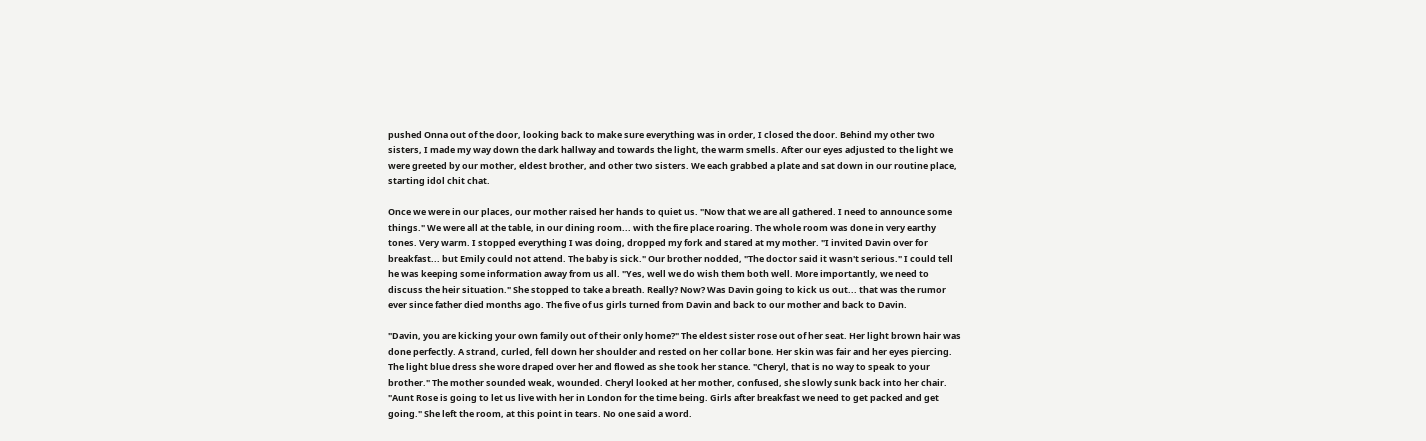pushed Onna out of the door, looking back to make sure everything was in order, I closed the door. Behind my other two sisters, I made my way down the dark hallway and towards the light, the warm smells. After our eyes adjusted to the light we were greeted by our mother, eldest brother, and other two sisters. We each grabbed a plate and sat down in our routine place, starting idol chit chat.

Once we were in our places, our mother raised her hands to quiet us. "Now that we are all gathered. I need to announce some things." We were all at the table, in our dining room... with the fire place roaring. The whole room was done in very earthy tones. Very warm. I stopped everything I was doing, dropped my fork and stared at my mother. "I invited Davin over for breakfast... but Emily could not attend. The baby is sick." Our brother nodded, "The doctor said it wasn't serious." I could tell he was keeping some information away from us all. "Yes, well we do wish them both well. More importantly, we need to discuss the heir situation." She stopped to take a breath. Really? Now? Was Davin going to kick us out... that was the rumor ever since father died months ago. The five of us girls turned from Davin and back to our mother and back to Davin.

"Davin, you are kicking your own family out of their only home?" The eldest sister rose out of her seat. Her light brown hair was done perfectly. A strand, curled, fell down her shoulder and rested on her collar bone. Her skin was fair and her eyes piercing. The light blue dress she wore draped over her and flowed as she took her stance. "Cheryl, that is no way to speak to your brother." The mother sounded weak, wounded. Cheryl looked at her mother, confused, she slowly sunk back into her chair. "Aunt Rose is going to let us live with her in London for the time being. Girls after breakfast we need to get packed and get going." She left the room, at this point in tears. No one said a word.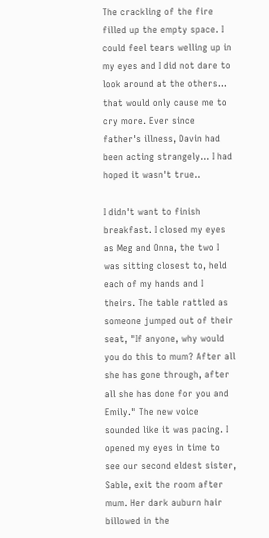The crackling of the fire filled up the empty space. I could feel tears welling up in my eyes and I did not dare to look around at the others... that would only cause me to cry more. Ever since father's illness, Davin had been acting strangely... I had hoped it wasn't true..

I didn't want to finish breakfast. I closed my eyes as Meg and Onna, the two I was sitting closest to, held each of my hands and I theirs. The table rattled as someone jumped out of their seat, "If anyone, why would you do this to mum? After all she has gone through, after all she has done for you and Emily." The new voice sounded like it was pacing. I opened my eyes in time to see our second eldest sister, Sable, exit the room after mum. Her dark auburn hair billowed in the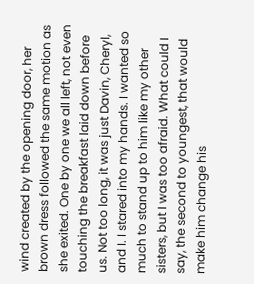wind created by the opening door, her brown dress followed the same motion as she exited. One by one we all left, not even touching the breakfast laid down before us. Not too long, it was just Davin, Cheryl, and I. I stared into my hands. I wanted so much to stand up to him like my other sisters, but I was too afraid. What could I say, the second to youngest, that would make him change his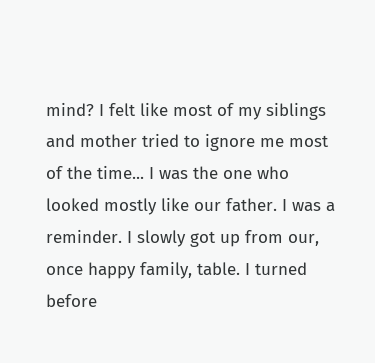mind? I felt like most of my siblings and mother tried to ignore me most of the time... I was the one who looked mostly like our father. I was a reminder. I slowly got up from our, once happy family, table. I turned before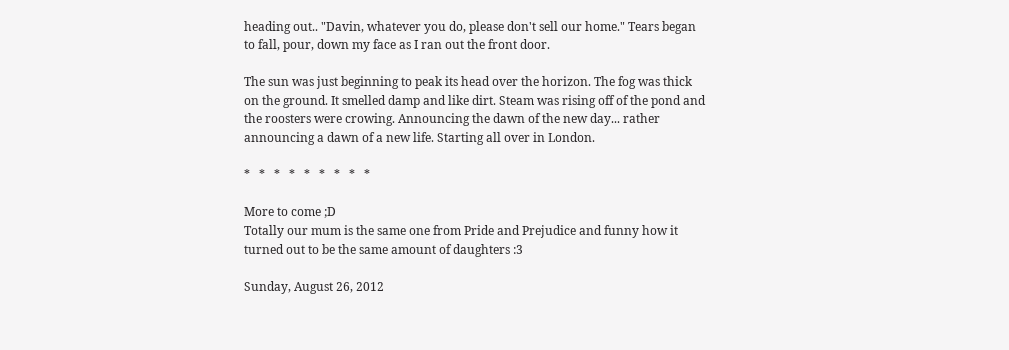heading out.. "Davin, whatever you do, please don't sell our home." Tears began to fall, pour, down my face as I ran out the front door.

The sun was just beginning to peak its head over the horizon. The fog was thick on the ground. It smelled damp and like dirt. Steam was rising off of the pond and the roosters were crowing. Announcing the dawn of the new day... rather announcing a dawn of a new life. Starting all over in London.

*   *   *   *   *   *   *   *   *

More to come ;D
Totally our mum is the same one from Pride and Prejudice and funny how it turned out to be the same amount of daughters :3

Sunday, August 26, 2012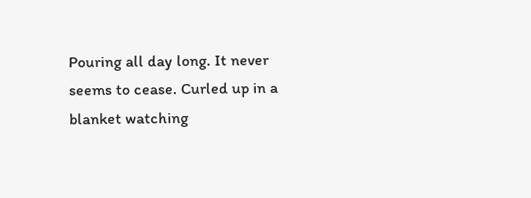Pouring all day long. It never seems to cease. Curled up in a blanket watching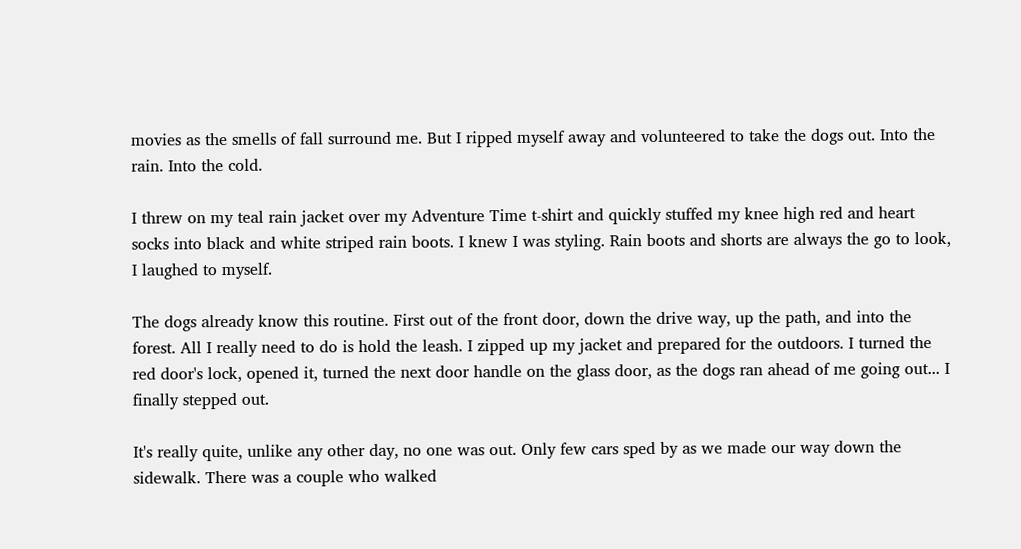movies as the smells of fall surround me. But I ripped myself away and volunteered to take the dogs out. Into the rain. Into the cold.

I threw on my teal rain jacket over my Adventure Time t-shirt and quickly stuffed my knee high red and heart socks into black and white striped rain boots. I knew I was styling. Rain boots and shorts are always the go to look, I laughed to myself.

The dogs already know this routine. First out of the front door, down the drive way, up the path, and into the forest. All I really need to do is hold the leash. I zipped up my jacket and prepared for the outdoors. I turned the red door's lock, opened it, turned the next door handle on the glass door, as the dogs ran ahead of me going out... I finally stepped out.

It's really quite, unlike any other day, no one was out. Only few cars sped by as we made our way down the sidewalk. There was a couple who walked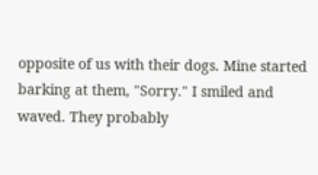opposite of us with their dogs. Mine started barking at them, "Sorry." I smiled and waved. They probably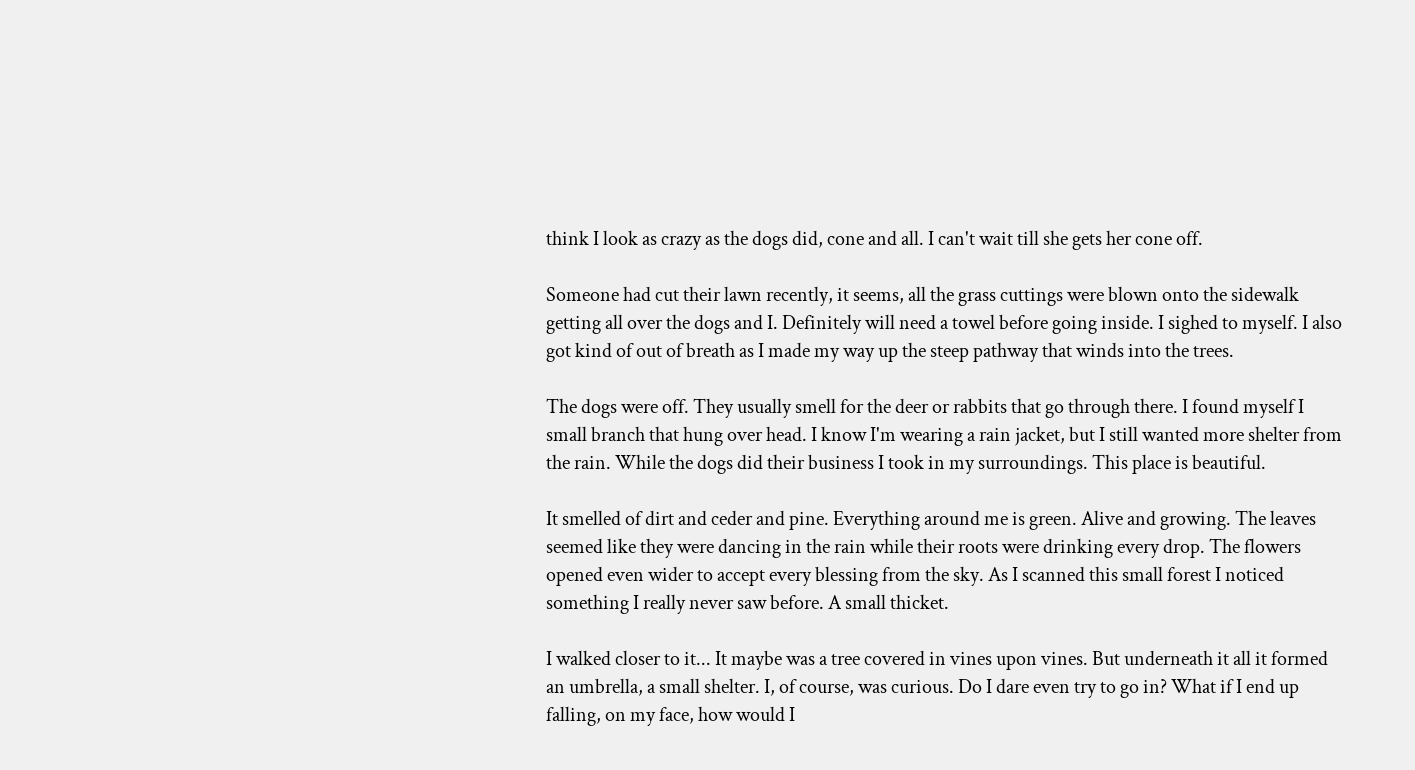think I look as crazy as the dogs did, cone and all. I can't wait till she gets her cone off.

Someone had cut their lawn recently, it seems, all the grass cuttings were blown onto the sidewalk getting all over the dogs and I. Definitely will need a towel before going inside. I sighed to myself. I also got kind of out of breath as I made my way up the steep pathway that winds into the trees.

The dogs were off. They usually smell for the deer or rabbits that go through there. I found myself I small branch that hung over head. I know I'm wearing a rain jacket, but I still wanted more shelter from the rain. While the dogs did their business I took in my surroundings. This place is beautiful.

It smelled of dirt and ceder and pine. Everything around me is green. Alive and growing. The leaves seemed like they were dancing in the rain while their roots were drinking every drop. The flowers opened even wider to accept every blessing from the sky. As I scanned this small forest I noticed something I really never saw before. A small thicket.

I walked closer to it... It maybe was a tree covered in vines upon vines. But underneath it all it formed an umbrella, a small shelter. I, of course, was curious. Do I dare even try to go in? What if I end up falling, on my face, how would I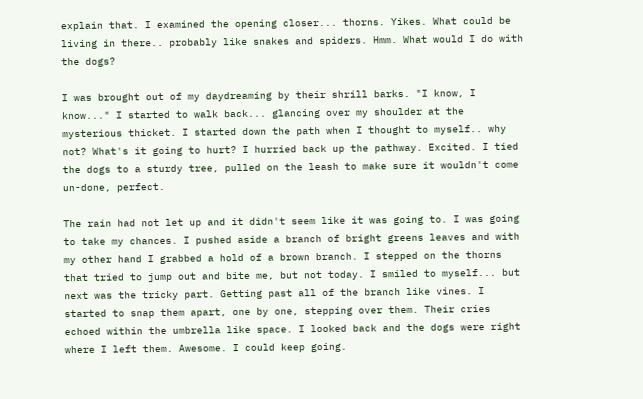explain that. I examined the opening closer... thorns. Yikes. What could be living in there.. probably like snakes and spiders. Hmm. What would I do with the dogs?

I was brought out of my daydreaming by their shrill barks. "I know, I know..." I started to walk back... glancing over my shoulder at the mysterious thicket. I started down the path when I thought to myself.. why not? What's it going to hurt? I hurried back up the pathway. Excited. I tied the dogs to a sturdy tree, pulled on the leash to make sure it wouldn't come un-done, perfect.

The rain had not let up and it didn't seem like it was going to. I was going to take my chances. I pushed aside a branch of bright greens leaves and with my other hand I grabbed a hold of a brown branch. I stepped on the thorns that tried to jump out and bite me, but not today. I smiled to myself... but next was the tricky part. Getting past all of the branch like vines. I started to snap them apart, one by one, stepping over them. Their cries echoed within the umbrella like space. I looked back and the dogs were right where I left them. Awesome. I could keep going.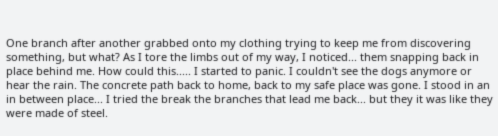One branch after another grabbed onto my clothing trying to keep me from discovering something, but what? As I tore the limbs out of my way, I noticed... them snapping back in place behind me. How could this..... I started to panic. I couldn't see the dogs anymore or hear the rain. The concrete path back to home, back to my safe place was gone. I stood in an in between place... I tried the break the branches that lead me back... but they it was like they were made of steel.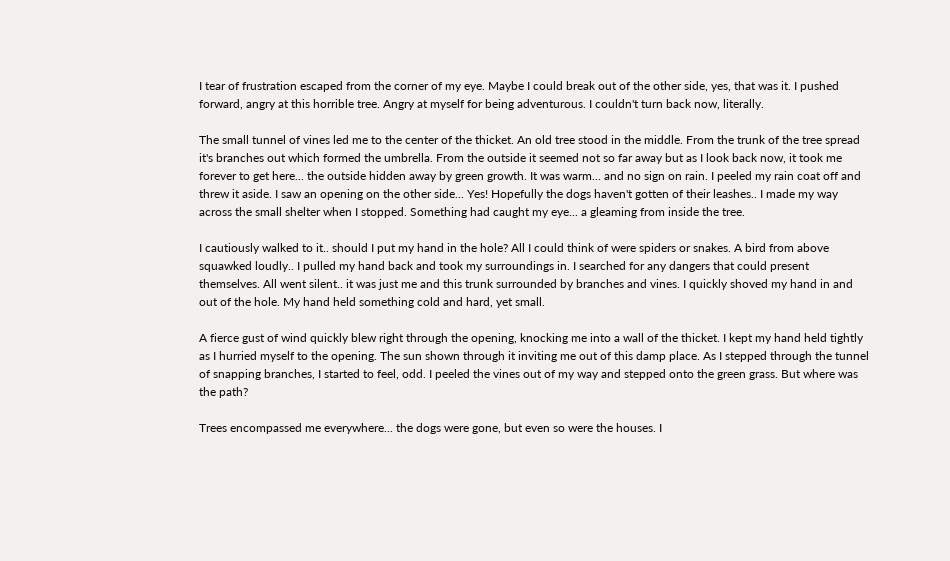I tear of frustration escaped from the corner of my eye. Maybe I could break out of the other side, yes, that was it. I pushed forward, angry at this horrible tree. Angry at myself for being adventurous. I couldn't turn back now, literally.

The small tunnel of vines led me to the center of the thicket. An old tree stood in the middle. From the trunk of the tree spread it's branches out which formed the umbrella. From the outside it seemed not so far away but as I look back now, it took me forever to get here... the outside hidden away by green growth. It was warm... and no sign on rain. I peeled my rain coat off and threw it aside. I saw an opening on the other side... Yes! Hopefully the dogs haven't gotten of their leashes.. I made my way across the small shelter when I stopped. Something had caught my eye... a gleaming from inside the tree.

I cautiously walked to it.. should I put my hand in the hole? All I could think of were spiders or snakes. A bird from above squawked loudly.. I pulled my hand back and took my surroundings in. I searched for any dangers that could present themselves. All went silent.. it was just me and this trunk surrounded by branches and vines. I quickly shoved my hand in and out of the hole. My hand held something cold and hard, yet small.

A fierce gust of wind quickly blew right through the opening, knocking me into a wall of the thicket. I kept my hand held tightly as I hurried myself to the opening. The sun shown through it inviting me out of this damp place. As I stepped through the tunnel of snapping branches, I started to feel, odd. I peeled the vines out of my way and stepped onto the green grass. But where was the path?

Trees encompassed me everywhere... the dogs were gone, but even so were the houses. I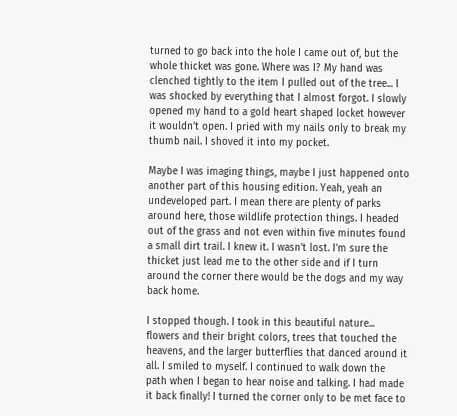turned to go back into the hole I came out of, but the whole thicket was gone. Where was I? My hand was clenched tightly to the item I pulled out of the tree... I was shocked by everything that I almost forgot. I slowly opened my hand to a gold heart shaped locket however it wouldn't open. I pried with my nails only to break my thumb nail. I shoved it into my pocket.

Maybe I was imaging things, maybe I just happened onto another part of this housing edition. Yeah, yeah an undeveloped part. I mean there are plenty of parks around here, those wildlife protection things. I headed out of the grass and not even within five minutes found a small dirt trail. I knew it. I wasn't lost. I'm sure the thicket just lead me to the other side and if I turn around the corner there would be the dogs and my way back home.

I stopped though. I took in this beautiful nature... flowers and their bright colors, trees that touched the heavens, and the larger butterflies that danced around it all. I smiled to myself. I continued to walk down the path when I began to hear noise and talking. I had made it back finally! I turned the corner only to be met face to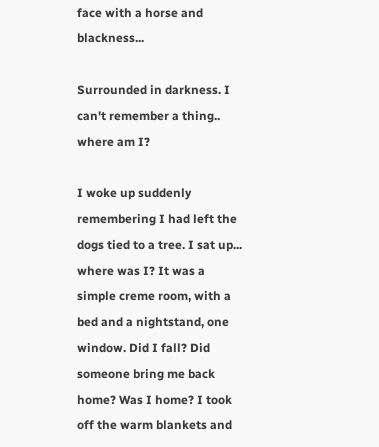face with a horse and blackness...

Surrounded in darkness. I can't remember a thing.. where am I?

I woke up suddenly remembering I had left the dogs tied to a tree. I sat up... where was I? It was a simple creme room, with a bed and a nightstand, one window. Did I fall? Did someone bring me back home? Was I home? I took off the warm blankets and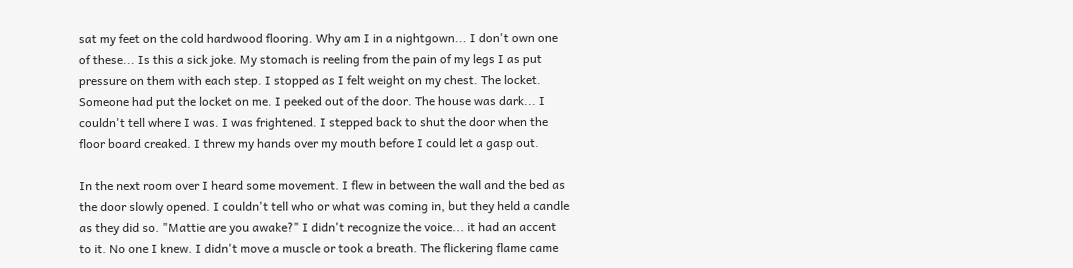sat my feet on the cold hardwood flooring. Why am I in a nightgown... I don't own one of these... Is this a sick joke. My stomach is reeling from the pain of my legs I as put pressure on them with each step. I stopped as I felt weight on my chest. The locket. Someone had put the locket on me. I peeked out of the door. The house was dark... I couldn't tell where I was. I was frightened. I stepped back to shut the door when the floor board creaked. I threw my hands over my mouth before I could let a gasp out.

In the next room over I heard some movement. I flew in between the wall and the bed as the door slowly opened. I couldn't tell who or what was coming in, but they held a candle as they did so. "Mattie are you awake?" I didn't recognize the voice... it had an accent to it. No one I knew. I didn't move a muscle or took a breath. The flickering flame came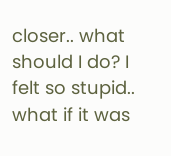closer.. what should I do? I felt so stupid.. what if it was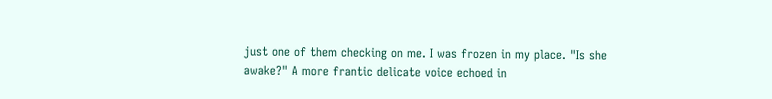just one of them checking on me. I was frozen in my place. "Is she awake?" A more frantic delicate voice echoed in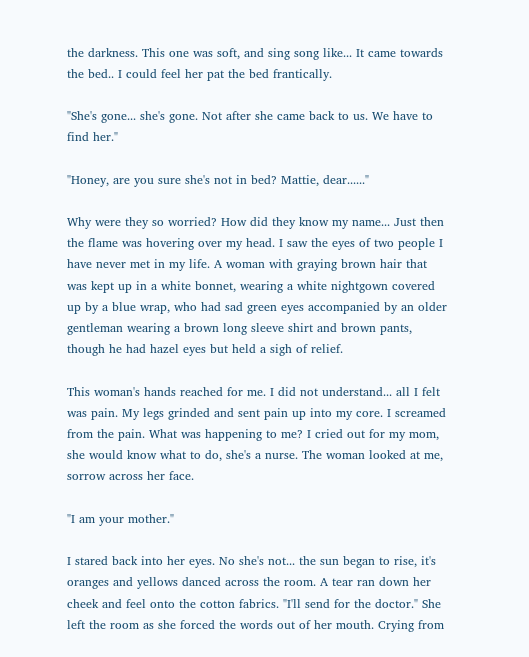the darkness. This one was soft, and sing song like... It came towards the bed.. I could feel her pat the bed frantically.

"She's gone... she's gone. Not after she came back to us. We have to find her."

"Honey, are you sure she's not in bed? Mattie, dear......"

Why were they so worried? How did they know my name... Just then the flame was hovering over my head. I saw the eyes of two people I have never met in my life. A woman with graying brown hair that was kept up in a white bonnet, wearing a white nightgown covered up by a blue wrap, who had sad green eyes accompanied by an older gentleman wearing a brown long sleeve shirt and brown pants, though he had hazel eyes but held a sigh of relief.

This woman's hands reached for me. I did not understand... all I felt was pain. My legs grinded and sent pain up into my core. I screamed from the pain. What was happening to me? I cried out for my mom, she would know what to do, she's a nurse. The woman looked at me, sorrow across her face.

"I am your mother."

I stared back into her eyes. No she's not... the sun began to rise, it's oranges and yellows danced across the room. A tear ran down her cheek and feel onto the cotton fabrics. "I'll send for the doctor." She left the room as she forced the words out of her mouth. Crying from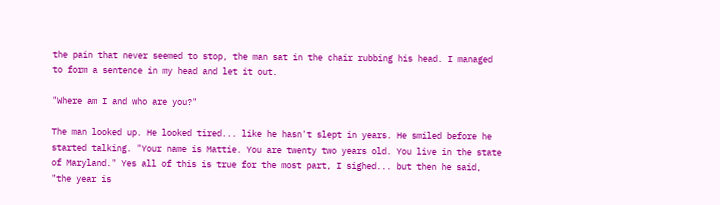the pain that never seemed to stop, the man sat in the chair rubbing his head. I managed to form a sentence in my head and let it out.

"Where am I and who are you?"

The man looked up. He looked tired... like he hasn't slept in years. He smiled before he started talking. "Your name is Mattie. You are twenty two years old. You live in the state of Maryland." Yes all of this is true for the most part, I sighed... but then he said, "the year is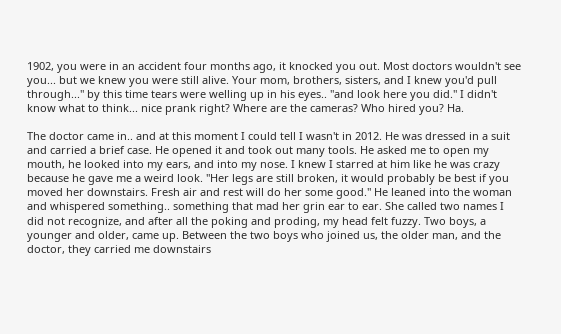1902, you were in an accident four months ago, it knocked you out. Most doctors wouldn't see you... but we knew you were still alive. Your mom, brothers, sisters, and I knew you'd pull through..." by this time tears were welling up in his eyes.. "and look here you did." I didn't know what to think... nice prank right? Where are the cameras? Who hired you? Ha.

The doctor came in.. and at this moment I could tell I wasn't in 2012. He was dressed in a suit and carried a brief case. He opened it and took out many tools. He asked me to open my mouth, he looked into my ears, and into my nose. I knew I starred at him like he was crazy because he gave me a weird look. "Her legs are still broken, it would probably be best if you moved her downstairs. Fresh air and rest will do her some good." He leaned into the woman and whispered something.. something that mad her grin ear to ear. She called two names I did not recognize, and after all the poking and proding, my head felt fuzzy. Two boys, a younger and older, came up. Between the two boys who joined us, the older man, and the doctor, they carried me downstairs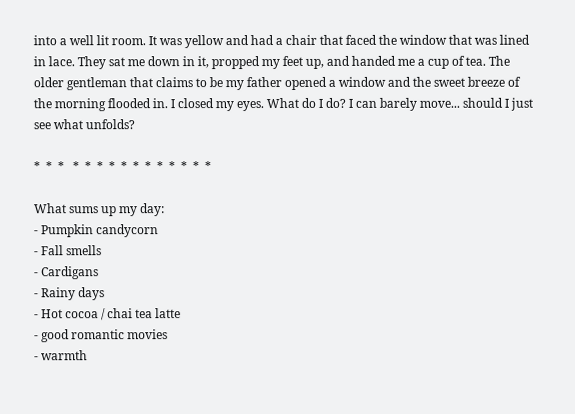into a well lit room. It was yellow and had a chair that faced the window that was lined in lace. They sat me down in it, propped my feet up, and handed me a cup of tea. The older gentleman that claims to be my father opened a window and the sweet breeze of the morning flooded in. I closed my eyes. What do I do? I can barely move... should I just see what unfolds?

*  *  *   *  *  *  *  *  *  *  *  *  *  *  *

What sums up my day:
- Pumpkin candycorn
- Fall smells
- Cardigans
- Rainy days
- Hot cocoa / chai tea latte
- good romantic movies
- warmth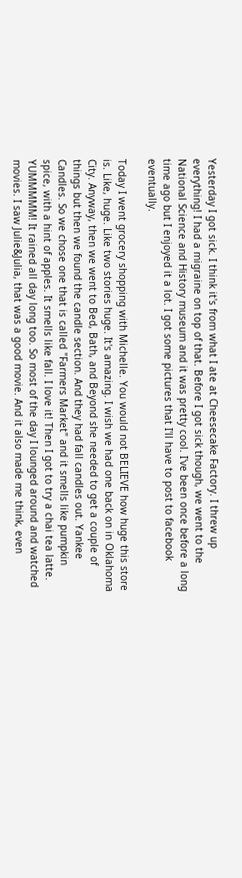Yesterday I got sick. I think it's from what I ate at Cheesecake Factory. I threw up everything! I had a migraine on top of that. Before I got sick though, we went to the National Science and History museum and it was pretty cool. I've been once before a long time ago but I enjoyed it a lot. I got some pictures that I'll have to post to facebook eventually.

Today I went grocery shopping with Michelle. You would not BELIEVE how huge this store is. Like, huge. Like two stories huge. It's amazing. I wish we had one back on in Oklahoma City. Anyway, then we went to Bed, Bath, and Beyond she needed to get a couple of things but then we found the candle section. And they had fall candles out. Yankee Candles. So we chose one that is called "Farmers Market" and it smells like pumpkin spice, with a hint of apples. It smells like fall. I love it! Then I got to try a chai tea latte. YUMMMMM! It rained all day long too. So most of the day I lounged around and watched movies. I saw Julie&Julia, that was a good movie. And it also made me think, even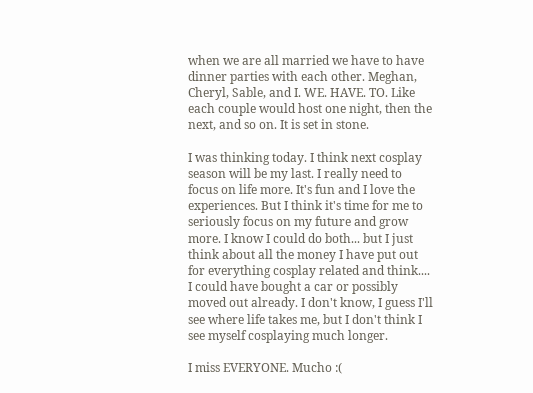when we are all married we have to have dinner parties with each other. Meghan, Cheryl, Sable, and I. WE. HAVE. TO. Like each couple would host one night, then the next, and so on. It is set in stone.

I was thinking today. I think next cosplay season will be my last. I really need to focus on life more. It's fun and I love the experiences. But I think it's time for me to seriously focus on my future and grow more. I know I could do both... but I just think about all the money I have put out for everything cosplay related and think.... I could have bought a car or possibly moved out already. I don't know, I guess I'll see where life takes me, but I don't think I see myself cosplaying much longer.

I miss EVERYONE. Mucho :(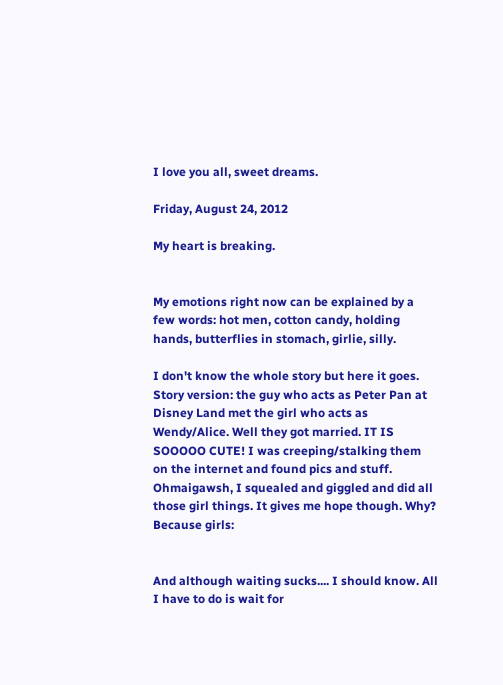I love you all, sweet dreams.

Friday, August 24, 2012

My heart is breaking.


My emotions right now can be explained by a few words: hot men, cotton candy, holding hands, butterflies in stomach, girlie, silly.

I don't know the whole story but here it goes. Story version: the guy who acts as Peter Pan at Disney Land met the girl who acts as Wendy/Alice. Well they got married. IT IS SOOOOO CUTE! I was creeping/stalking them on the internet and found pics and stuff. Ohmaigawsh, I squealed and giggled and did all those girl things. It gives me hope though. Why? Because girls:


And although waiting sucks.... I should know. All I have to do is wait for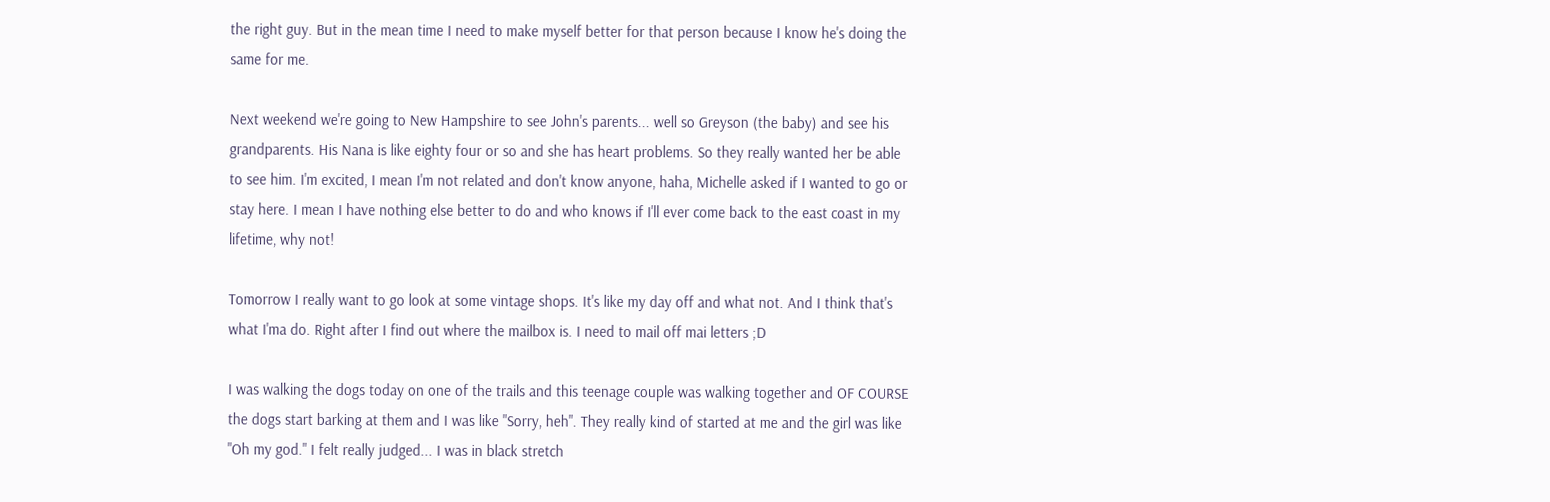the right guy. But in the mean time I need to make myself better for that person because I know he's doing the same for me.

Next weekend we're going to New Hampshire to see John's parents... well so Greyson (the baby) and see his grandparents. His Nana is like eighty four or so and she has heart problems. So they really wanted her be able to see him. I'm excited, I mean I'm not related and don't know anyone, haha, Michelle asked if I wanted to go or stay here. I mean I have nothing else better to do and who knows if I'll ever come back to the east coast in my lifetime, why not!

Tomorrow I really want to go look at some vintage shops. It's like my day off and what not. And I think that's what I'ma do. Right after I find out where the mailbox is. I need to mail off mai letters ;D

I was walking the dogs today on one of the trails and this teenage couple was walking together and OF COURSE the dogs start barking at them and I was like "Sorry, heh". They really kind of started at me and the girl was like "Oh my god." I felt really judged... I was in black stretch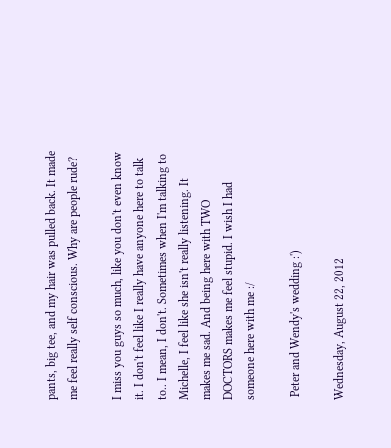pants, big tee, and my hair was pulled back. It made me feel really self conscious. Why are people rude?

I miss you guys so much, like you don't even know it. I don't feel like I really have anyone here to talk to.. I mean, I don't. Sometimes when I'm talking to Michelle, I feel like she isn't really listening. It makes me sad. And being here with TWO DOCTORS makes me feel stupid. I wish I had someone here with me :/

 Peter and Wendy's wedding :')

Wednesday, August 22, 2012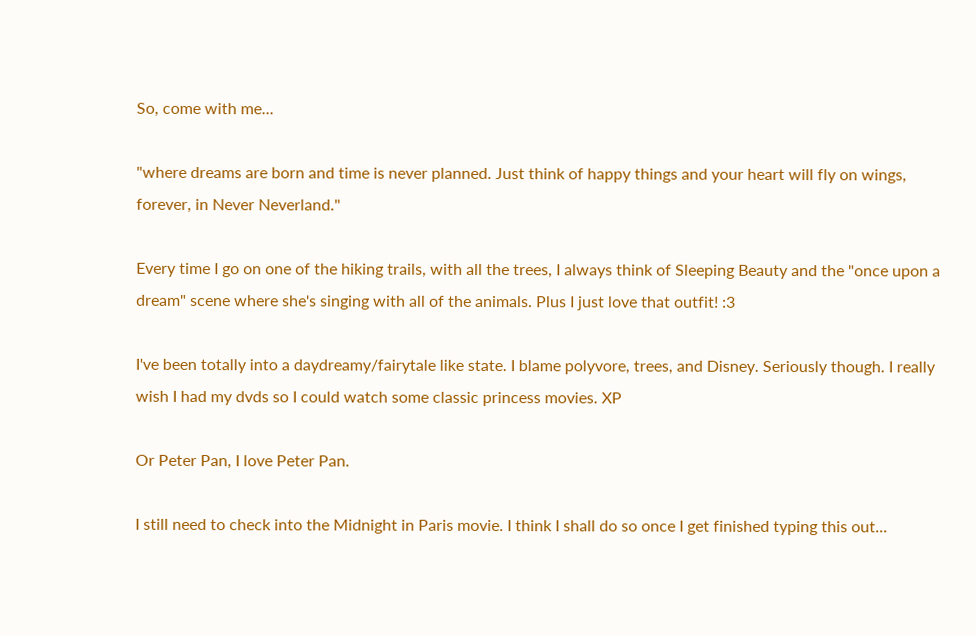So, come with me...

"where dreams are born and time is never planned. Just think of happy things and your heart will fly on wings, forever, in Never Neverland."

Every time I go on one of the hiking trails, with all the trees, I always think of Sleeping Beauty and the "once upon a dream" scene where she's singing with all of the animals. Plus I just love that outfit! :3

I've been totally into a daydreamy/fairytale like state. I blame polyvore, trees, and Disney. Seriously though. I really wish I had my dvds so I could watch some classic princess movies. XP

Or Peter Pan, I love Peter Pan.

I still need to check into the Midnight in Paris movie. I think I shall do so once I get finished typing this out...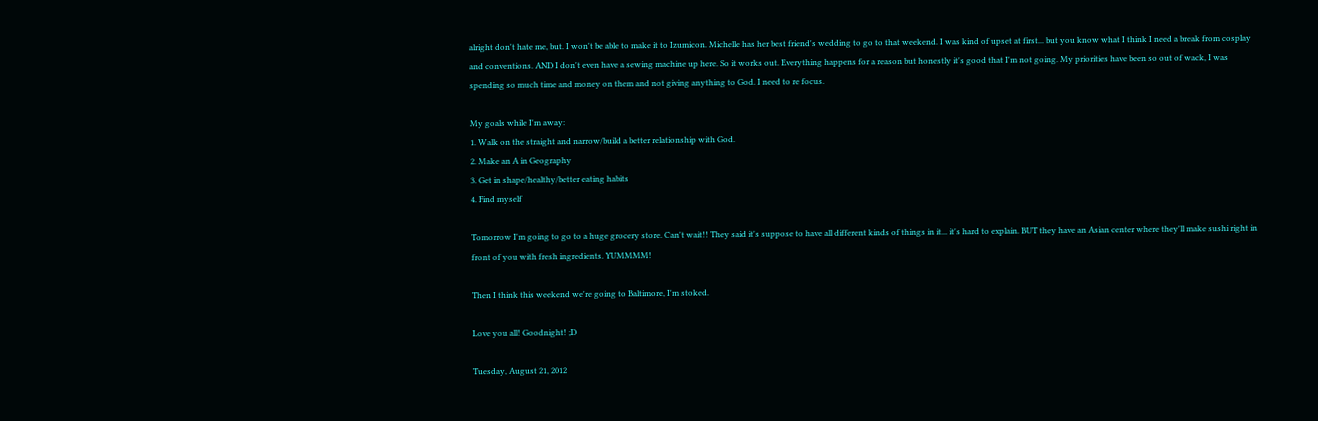alright don't hate me, but. I won't be able to make it to Izumicon. Michelle has her best friend's wedding to go to that weekend. I was kind of upset at first... but you know what I think I need a break from cosplay and conventions. AND I don't even have a sewing machine up here. So it works out. Everything happens for a reason but honestly it's good that I'm not going. My priorities have been so out of wack, I was spending so much time and money on them and not giving anything to God. I need to re focus.

My goals while I'm away:
1. Walk on the straight and narrow/build a better relationship with God.
2. Make an A in Geography
3. Get in shape/healthy/better eating habits
4. Find myself

Tomorrow I'm going to go to a huge grocery store. Can't wait!! They said it's suppose to have all different kinds of things in it... it's hard to explain. BUT they have an Asian center where they'll make sushi right in front of you with fresh ingredients. YUMMMM!

Then I think this weekend we're going to Baltimore, I'm stoked.

Love you all! Goodnight! ;D

Tuesday, August 21, 2012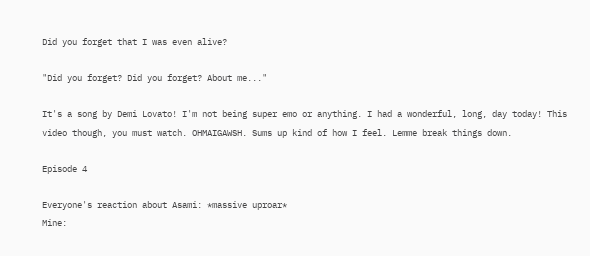Did you forget that I was even alive?

"Did you forget? Did you forget? About me..."

It's a song by Demi Lovato! I'm not being super emo or anything. I had a wonderful, long, day today! This video though, you must watch. OHMAIGAWSH. Sums up kind of how I feel. Lemme break things down.

Episode 4

Everyone's reaction about Asami: *massive uproar*
Mine: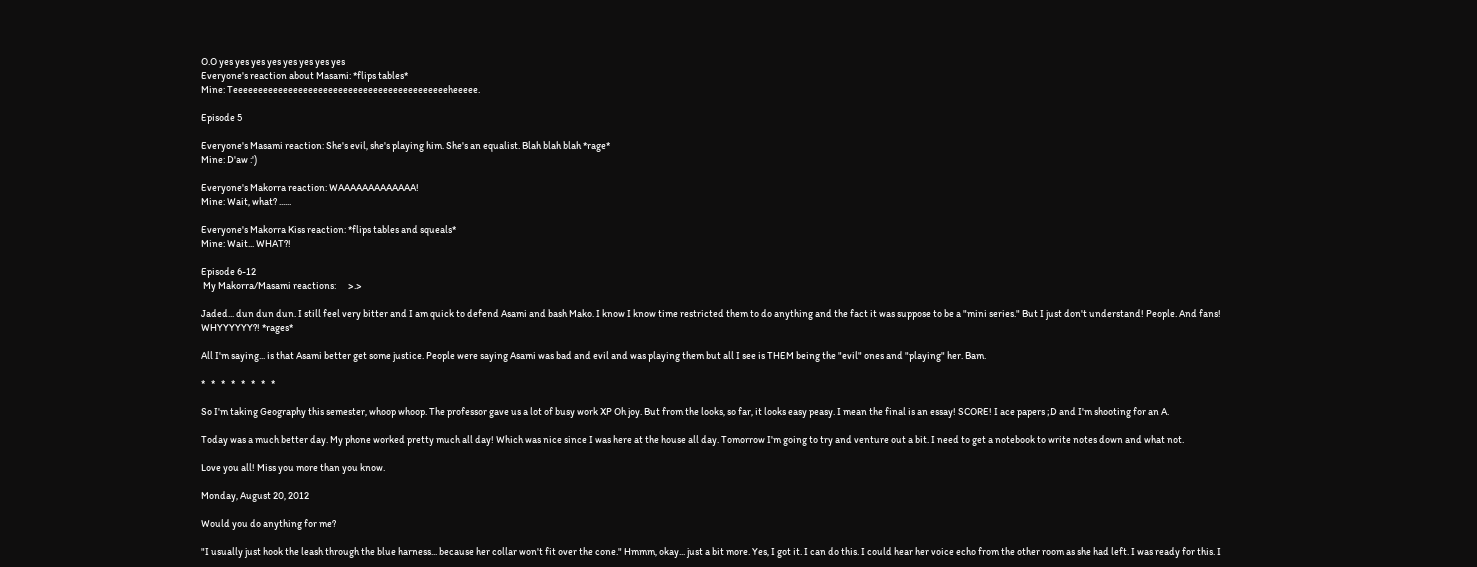O.O yes yes yes yes yes yes yes yes
Everyone's reaction about Masami: *flips tables*
Mine: Teeeeeeeeeeeeeeeeeeeeeeeeeeeeeeeeeeeeeeeeeeeheeeee.

Episode 5

Everyone's Masami reaction: She's evil, she's playing him. She's an equalist. Blah blah blah *rage*
Mine: D'aw :')

Everyone's Makorra reaction: WAAAAAAAAAAAAA!
Mine: Wait, what? ......

Everyone's Makorra Kiss reaction: *flips tables and squeals*
Mine: Wait... WHAT?!

Episode 6-12
 My Makorra/Masami reactions:      >.>

Jaded... dun dun dun. I still feel very bitter and I am quick to defend Asami and bash Mako. I know I know time restricted them to do anything and the fact it was suppose to be a "mini series." But I just don't understand! People. And fans! WHYYYYYY?! *rages*

All I'm saying... is that Asami better get some justice. People were saying Asami was bad and evil and was playing them but all I see is THEM being the "evil" ones and "playing" her. Bam.

*   *   *   *   *   *   *   *

So I'm taking Geography this semester, whoop whoop. The professor gave us a lot of busy work XP Oh joy. But from the looks, so far, it looks easy peasy. I mean the final is an essay! SCORE! I ace papers ;D and I'm shooting for an A.

Today was a much better day. My phone worked pretty much all day! Which was nice since I was here at the house all day. Tomorrow I'm going to try and venture out a bit. I need to get a notebook to write notes down and what not.

Love you all! Miss you more than you know.

Monday, August 20, 2012

Would you do anything for me?

"I usually just hook the leash through the blue harness... because her collar won't fit over the cone." Hmmm, okay... just a bit more. Yes, I got it. I can do this. I could hear her voice echo from the other room as she had left. I was ready for this. I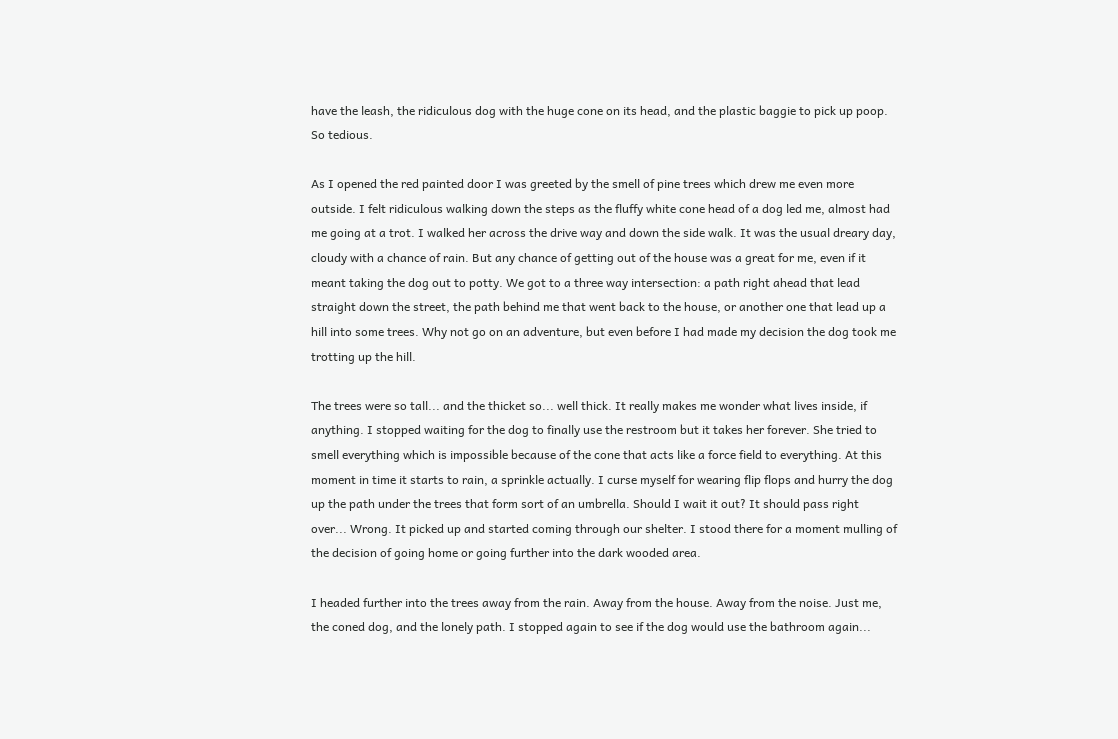have the leash, the ridiculous dog with the huge cone on its head, and the plastic baggie to pick up poop. So tedious.

As I opened the red painted door I was greeted by the smell of pine trees which drew me even more outside. I felt ridiculous walking down the steps as the fluffy white cone head of a dog led me, almost had me going at a trot. I walked her across the drive way and down the side walk. It was the usual dreary day, cloudy with a chance of rain. But any chance of getting out of the house was a great for me, even if it meant taking the dog out to potty. We got to a three way intersection: a path right ahead that lead straight down the street, the path behind me that went back to the house, or another one that lead up a hill into some trees. Why not go on an adventure, but even before I had made my decision the dog took me trotting up the hill.

The trees were so tall... and the thicket so... well thick. It really makes me wonder what lives inside, if anything. I stopped waiting for the dog to finally use the restroom but it takes her forever. She tried to smell everything which is impossible because of the cone that acts like a force field to everything. At this moment in time it starts to rain, a sprinkle actually. I curse myself for wearing flip flops and hurry the dog up the path under the trees that form sort of an umbrella. Should I wait it out? It should pass right over... Wrong. It picked up and started coming through our shelter. I stood there for a moment mulling of the decision of going home or going further into the dark wooded area.

I headed further into the trees away from the rain. Away from the house. Away from the noise. Just me, the coned dog, and the lonely path. I stopped again to see if the dog would use the bathroom again...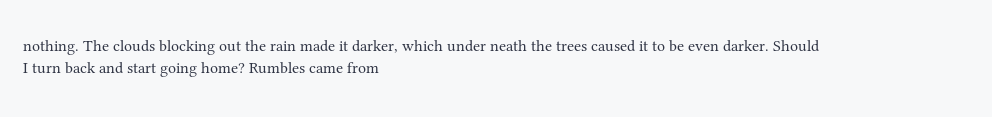nothing. The clouds blocking out the rain made it darker, which under neath the trees caused it to be even darker. Should I turn back and start going home? Rumbles came from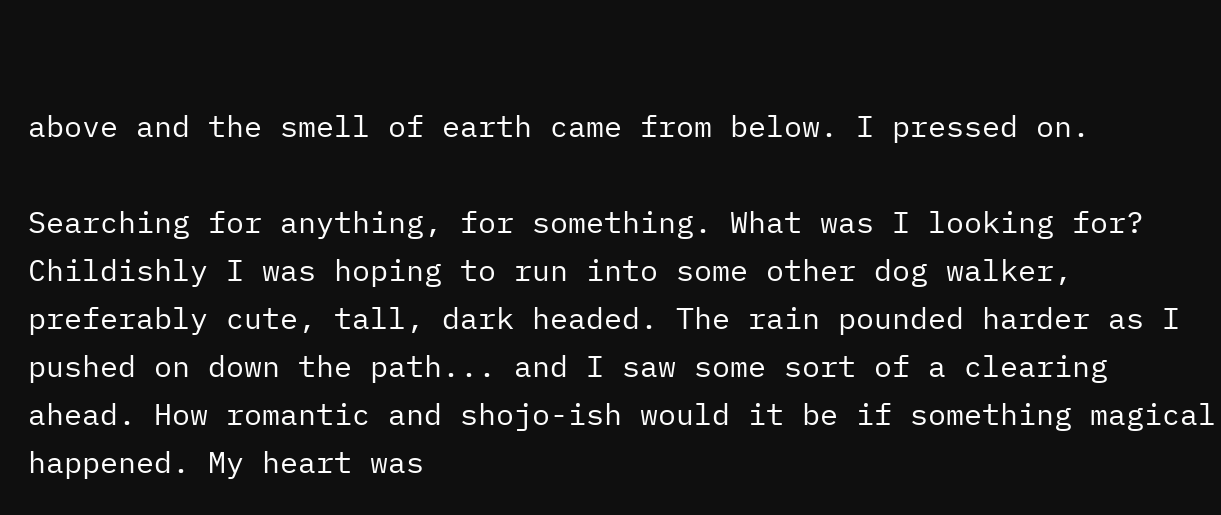above and the smell of earth came from below. I pressed on.

Searching for anything, for something. What was I looking for? Childishly I was hoping to run into some other dog walker, preferably cute, tall, dark headed. The rain pounded harder as I pushed on down the path... and I saw some sort of a clearing ahead. How romantic and shojo-ish would it be if something magical happened. My heart was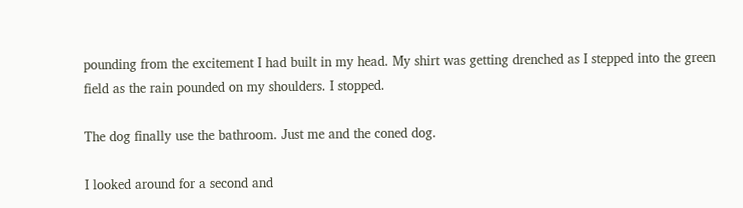pounding from the excitement I had built in my head. My shirt was getting drenched as I stepped into the green field as the rain pounded on my shoulders. I stopped.

The dog finally use the bathroom. Just me and the coned dog.

I looked around for a second and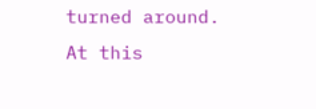turned around. At this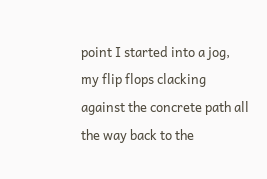point I started into a jog, my flip flops clacking against the concrete path all the way back to the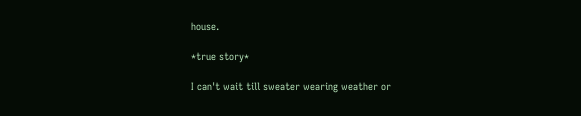house.

*true story*

I can't wait till sweater wearing weather or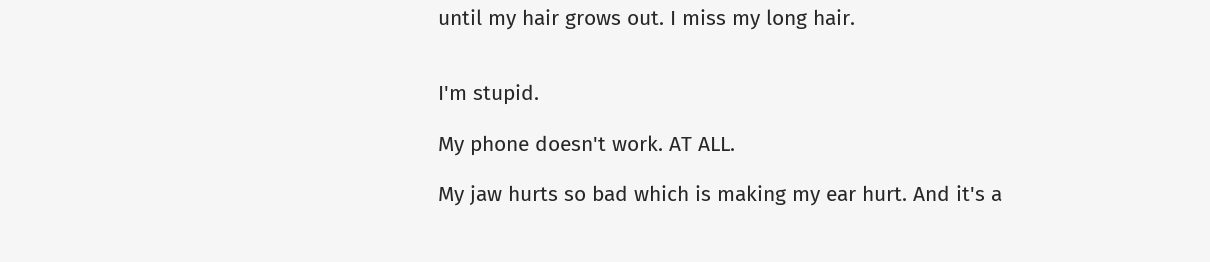until my hair grows out. I miss my long hair.


I'm stupid.

My phone doesn't work. AT ALL.

My jaw hurts so bad which is making my ear hurt. And it's a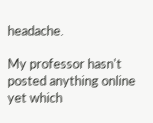headache.

My professor hasn't posted anything online yet which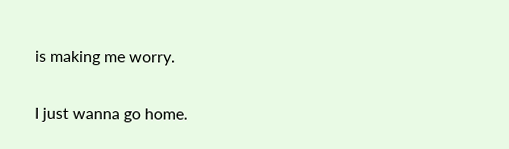is making me worry.

I just wanna go home.